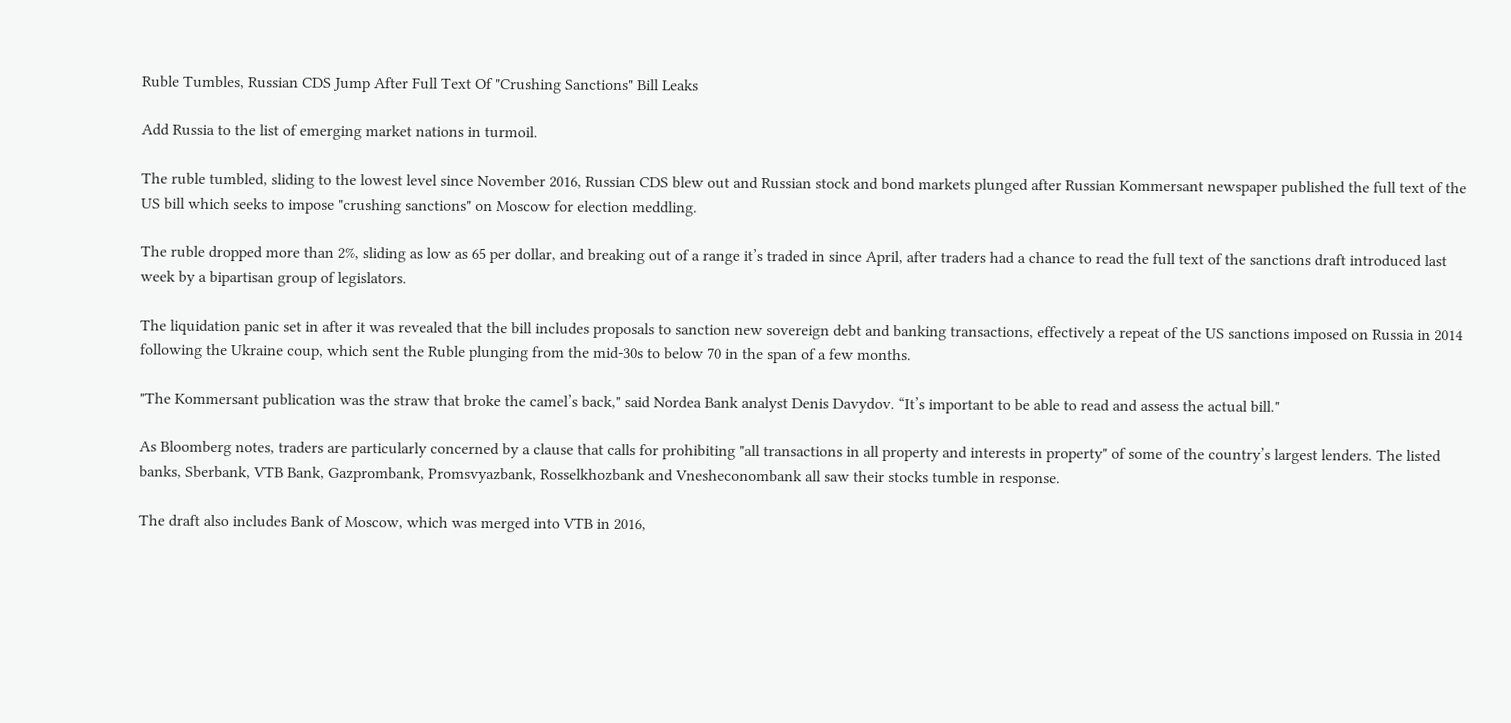Ruble Tumbles, Russian CDS Jump After Full Text Of "Crushing Sanctions" Bill Leaks

Add Russia to the list of emerging market nations in turmoil.

The ruble tumbled, sliding to the lowest level since November 2016, Russian CDS blew out and Russian stock and bond markets plunged after Russian Kommersant newspaper published the full text of the US bill which seeks to impose "crushing sanctions" on Moscow for election meddling.

The ruble dropped more than 2%, sliding as low as 65 per dollar, and breaking out of a range it’s traded in since April, after traders had a chance to read the full text of the sanctions draft introduced last week by a bipartisan group of legislators.

The liquidation panic set in after it was revealed that the bill includes proposals to sanction new sovereign debt and banking transactions, effectively a repeat of the US sanctions imposed on Russia in 2014 following the Ukraine coup, which sent the Ruble plunging from the mid-30s to below 70 in the span of a few months.

"The Kommersant publication was the straw that broke the camel’s back," said Nordea Bank analyst Denis Davydov. “It’s important to be able to read and assess the actual bill."

As Bloomberg notes, traders are particularly concerned by a clause that calls for prohibiting "all transactions in all property and interests in property" of some of the country’s largest lenders. The listed banks, Sberbank, VTB Bank, Gazprombank, Promsvyazbank, Rosselkhozbank and Vnesheconombank all saw their stocks tumble in response.

The draft also includes Bank of Moscow, which was merged into VTB in 2016,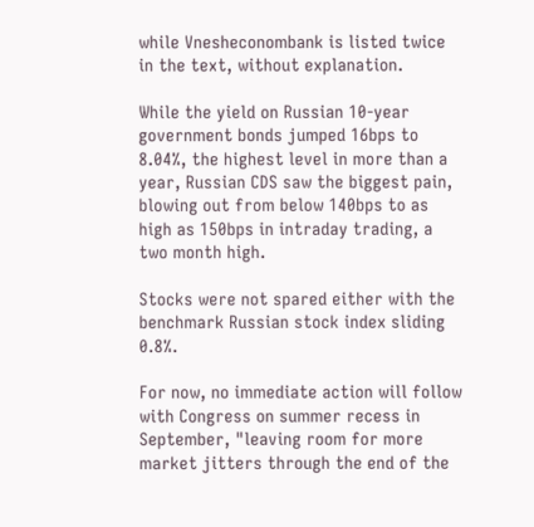while Vnesheconombank is listed twice in the text, without explanation.

While the yield on Russian 10-year government bonds jumped 16bps to 8.04%, the highest level in more than a year, Russian CDS saw the biggest pain, blowing out from below 140bps to as high as 150bps in intraday trading, a two month high.

Stocks were not spared either with the benchmark Russian stock index sliding 0.8%.

For now, no immediate action will follow with Congress on summer recess in September, "leaving room for more market jitters through the end of the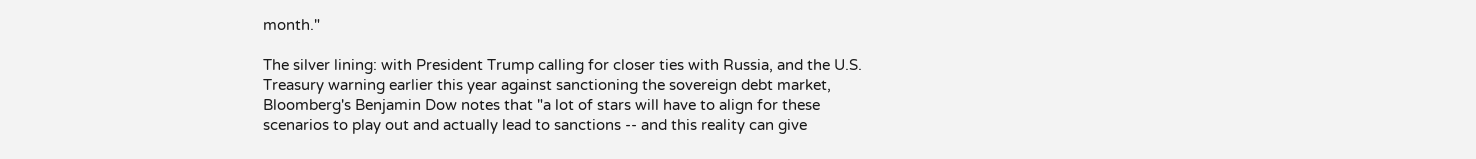month."

The silver lining: with President Trump calling for closer ties with Russia, and the U.S. Treasury warning earlier this year against sanctioning the sovereign debt market, Bloomberg's Benjamin Dow notes that "a lot of stars will have to align for these scenarios to play out and actually lead to sanctions -- and this reality can give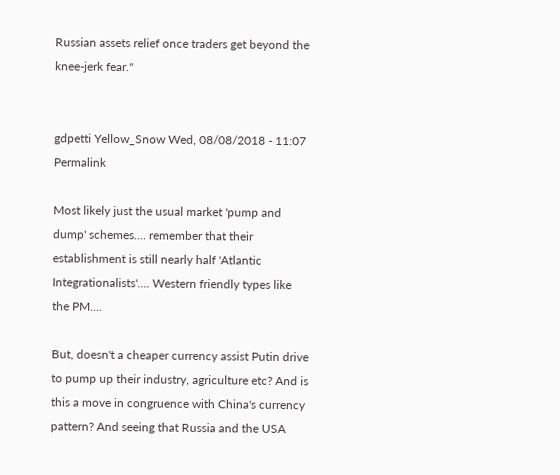Russian assets relief once traders get beyond the knee-jerk fear."


gdpetti Yellow_Snow Wed, 08/08/2018 - 11:07 Permalink

Most likely just the usual market 'pump and dump' schemes.... remember that their establishment is still nearly half 'Atlantic Integrationalists'.... Western friendly types like the PM....

But, doesn't a cheaper currency assist Putin drive to pump up their industry, agriculture etc? And is this a move in congruence with China's currency pattern? And seeing that Russia and the USA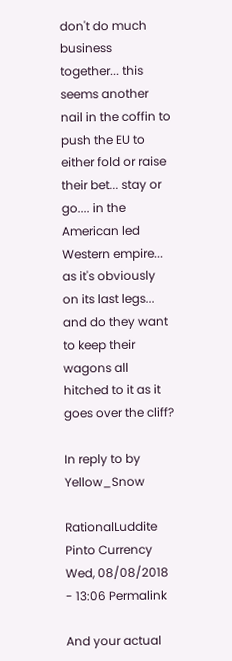don't do much business together... this seems another nail in the coffin to push the EU to either fold or raise their bet... stay or go.... in the  American led Western empire... as it's obviously on its last legs... and do they want to keep their wagons all hitched to it as it goes over the cliff?

In reply to by Yellow_Snow

RationalLuddite Pinto Currency Wed, 08/08/2018 - 13:06 Permalink

And your actual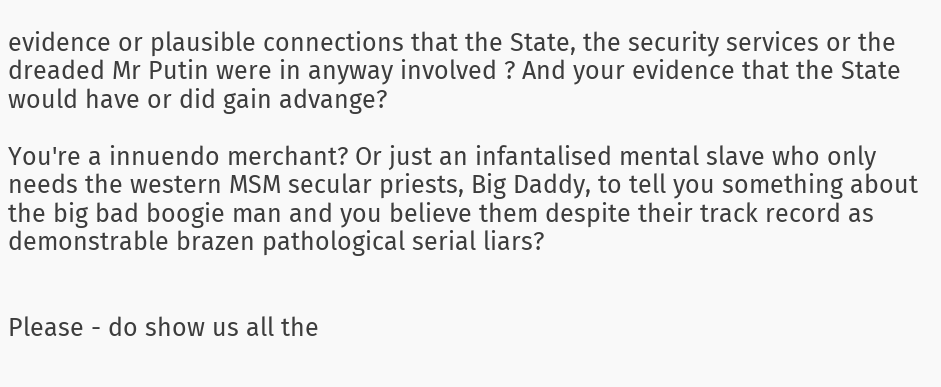evidence or plausible connections that the State, the security services or the dreaded Mr Putin were in anyway involved ? And your evidence that the State would have or did gain advange?

You're a innuendo merchant? Or just an infantalised mental slave who only needs the western MSM secular priests, Big Daddy, to tell you something about the big bad boogie man and you believe them despite their track record as demonstrable brazen pathological serial liars?


Please - do show us all the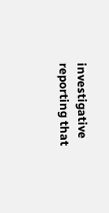investigative reporting that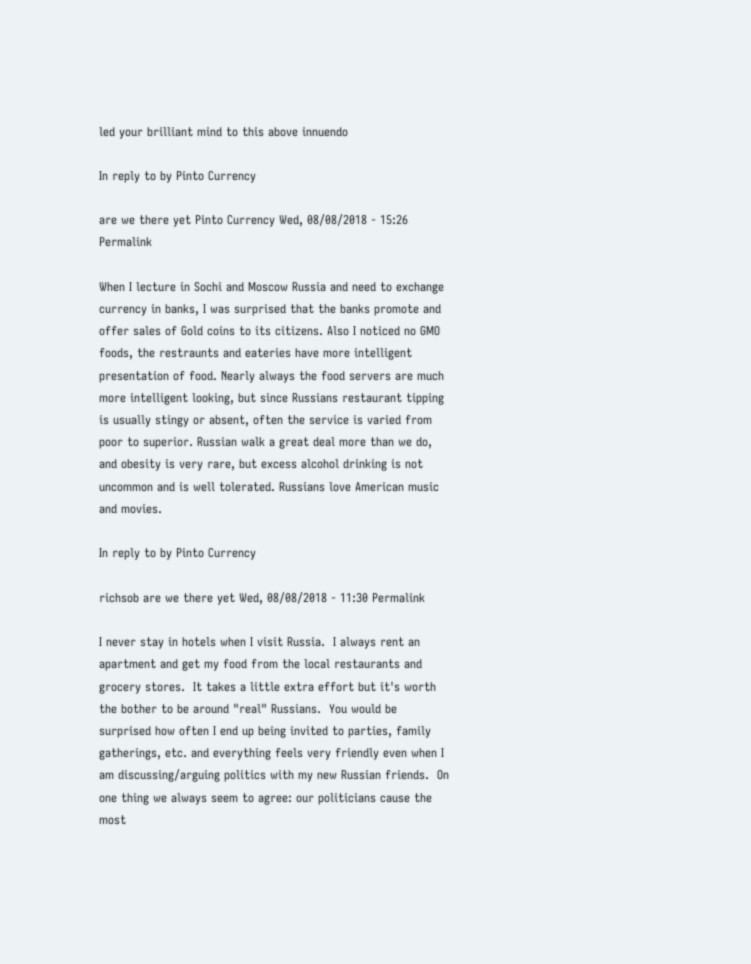led your brilliant mind to this above innuendo

In reply to by Pinto Currency

are we there yet Pinto Currency Wed, 08/08/2018 - 15:26 Permalink

When I lecture in Sochi and Moscow Russia and need to exchange currency in banks, I was surprised that the banks promote and offer sales of Gold coins to its citizens. Also I noticed no GMO foods, the restraunts and eateries have more intelligent presentation of food. Nearly always the food servers are much more intelligent looking, but since Russians restaurant tipping is usually stingy or absent, often the service is varied from poor to superior. Russian walk a great deal more than we do, and obesity is very rare, but excess alcohol drinking is not uncommon and is well tolerated. Russians love American music and movies.

In reply to by Pinto Currency

richsob are we there yet Wed, 08/08/2018 - 11:30 Permalink

I never stay in hotels when I visit Russia.  I always rent an apartment and get my food from the local restaurants and grocery stores.  It takes a little extra effort but it's worth the bother to be around "real" Russians.  You would be surprised how often I end up being invited to parties, family gatherings, etc. and everything feels very friendly even when I am discussing/arguing politics with my new Russian friends.  On one thing we always seem to agree: our politicians cause the most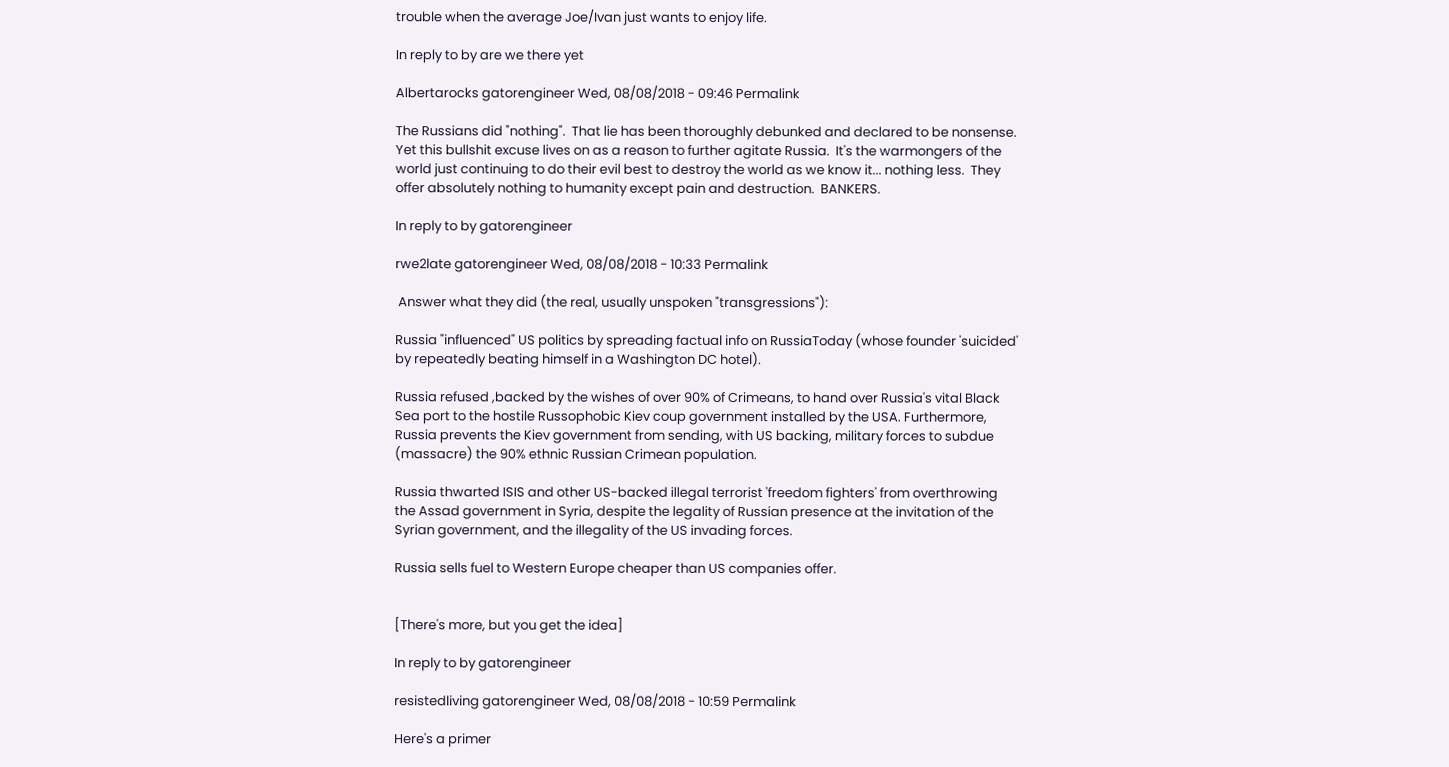trouble when the average Joe/Ivan just wants to enjoy life.

In reply to by are we there yet

Albertarocks gatorengineer Wed, 08/08/2018 - 09:46 Permalink

The Russians did "nothing".  That lie has been thoroughly debunked and declared to be nonsense.  Yet this bullshit excuse lives on as a reason to further agitate Russia.  It's the warmongers of the world just continuing to do their evil best to destroy the world as we know it... nothing less.  They offer absolutely nothing to humanity except pain and destruction.  BANKERS.

In reply to by gatorengineer

rwe2late gatorengineer Wed, 08/08/2018 - 10:33 Permalink

 Answer what they did (the real, usually unspoken "transgressions"):

Russia "influenced" US politics by spreading factual info on RussiaToday (whose founder 'suicided' by repeatedly beating himself in a Washington DC hotel).

Russia refused ,backed by the wishes of over 90% of Crimeans, to hand over Russia's vital Black Sea port to the hostile Russophobic Kiev coup government installed by the USA. Furthermore, Russia prevents the Kiev government from sending, with US backing, military forces to subdue (massacre) the 90% ethnic Russian Crimean population.

Russia thwarted ISIS and other US-backed illegal terrorist 'freedom fighters' from overthrowing the Assad government in Syria, despite the legality of Russian presence at the invitation of the Syrian government, and the illegality of the US invading forces.

Russia sells fuel to Western Europe cheaper than US companies offer.


[There's more, but you get the idea]

In reply to by gatorengineer

resistedliving gatorengineer Wed, 08/08/2018 - 10:59 Permalink

Here's a primer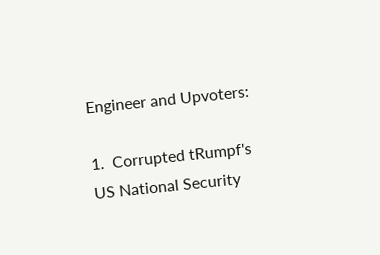Engineer and Upvoters:

1.  Corrupted tRumpf's US National Security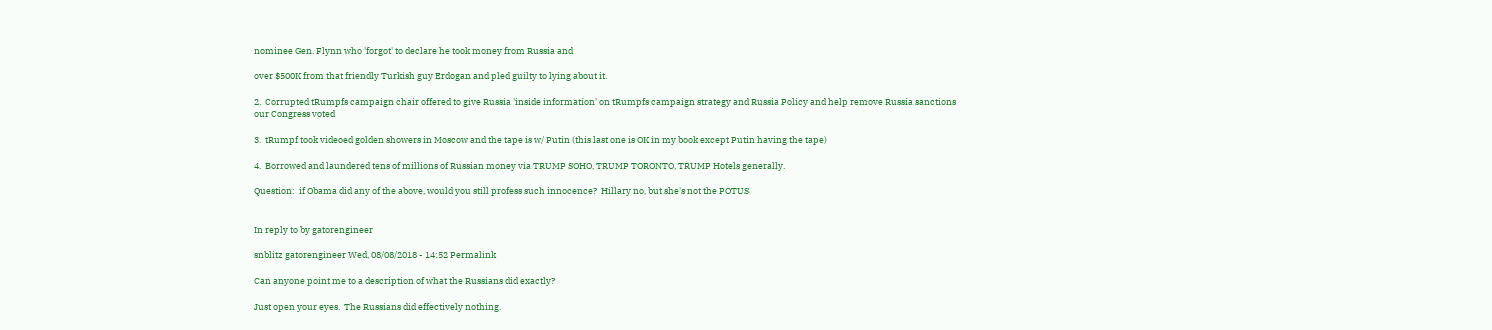nominee Gen. Flynn who 'forgot' to declare he took money from Russia and

over $500K from that friendly Turkish guy Erdogan and pled guilty to lying about it.

2.  Corrupted tRumpfs campaign chair offered to give Russia 'inside information' on tRumpfs campaign strategy and Russia Policy and help remove Russia sanctions our Congress voted

3.  tRumpf took videoed golden showers in Moscow and the tape is w/ Putin (this last one is OK in my book except Putin having the tape)

4.  Borrowed and laundered tens of millions of Russian money via TRUMP SOHO, TRUMP TORONTO, TRUMP Hotels generally.

Question:  if Obama did any of the above, would you still profess such innocence?  Hillary no, but she's not the POTUS


In reply to by gatorengineer

snblitz gatorengineer Wed, 08/08/2018 - 14:52 Permalink

Can anyone point me to a description of what the Russians did exactly?

Just open your eyes.  The Russians did effectively nothing.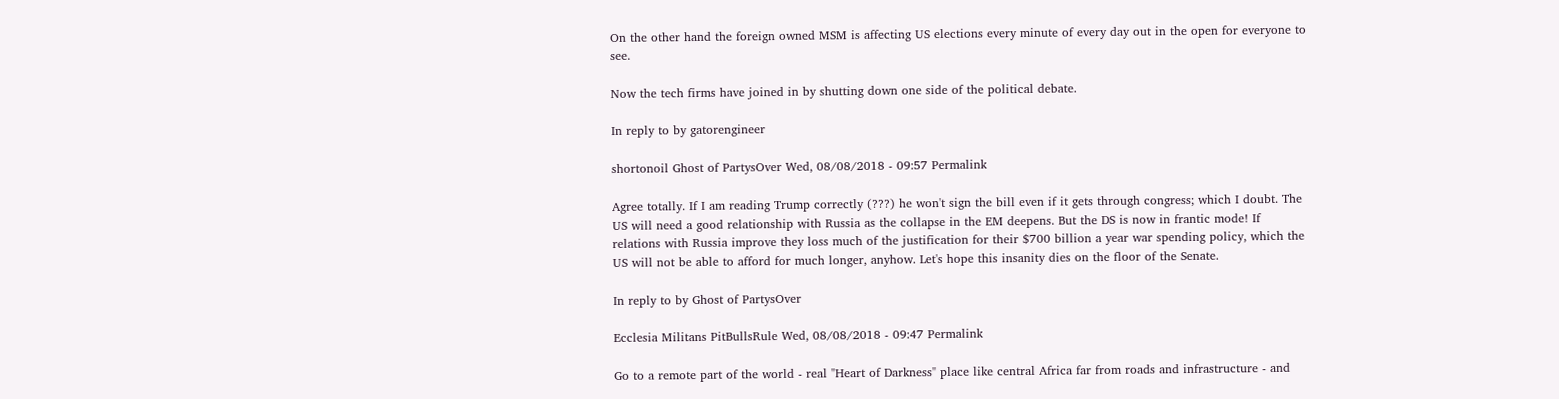On the other hand the foreign owned MSM is affecting US elections every minute of every day out in the open for everyone to see.

Now the tech firms have joined in by shutting down one side of the political debate.

In reply to by gatorengineer

shortonoil Ghost of PartysOver Wed, 08/08/2018 - 09:57 Permalink

Agree totally. If I am reading Trump correctly (???) he won't sign the bill even if it gets through congress; which I doubt. The US will need a good relationship with Russia as the collapse in the EM deepens. But the DS is now in frantic mode! If relations with Russia improve they loss much of the justification for their $700 billion a year war spending policy, which the US will not be able to afford for much longer, anyhow. Let's hope this insanity dies on the floor of the Senate.

In reply to by Ghost of PartysOver

Ecclesia Militans PitBullsRule Wed, 08/08/2018 - 09:47 Permalink

Go to a remote part of the world - real "Heart of Darkness" place like central Africa far from roads and infrastructure - and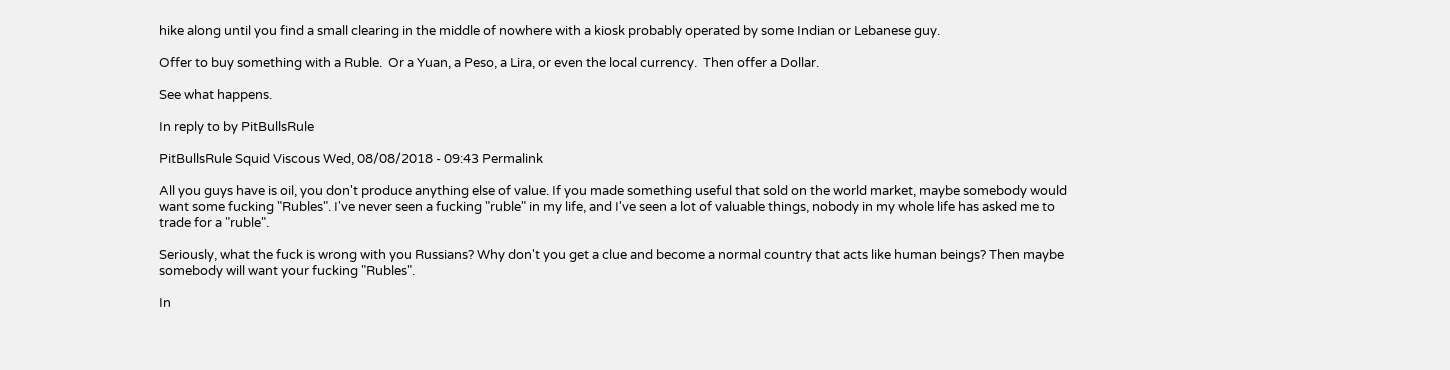hike along until you find a small clearing in the middle of nowhere with a kiosk probably operated by some Indian or Lebanese guy.

Offer to buy something with a Ruble.  Or a Yuan, a Peso, a Lira, or even the local currency.  Then offer a Dollar.

See what happens.

In reply to by PitBullsRule

PitBullsRule Squid Viscous Wed, 08/08/2018 - 09:43 Permalink

All you guys have is oil, you don't produce anything else of value. If you made something useful that sold on the world market, maybe somebody would want some fucking "Rubles". I've never seen a fucking "ruble" in my life, and I've seen a lot of valuable things, nobody in my whole life has asked me to trade for a "ruble".

Seriously, what the fuck is wrong with you Russians? Why don't you get a clue and become a normal country that acts like human beings? Then maybe somebody will want your fucking "Rubles".

In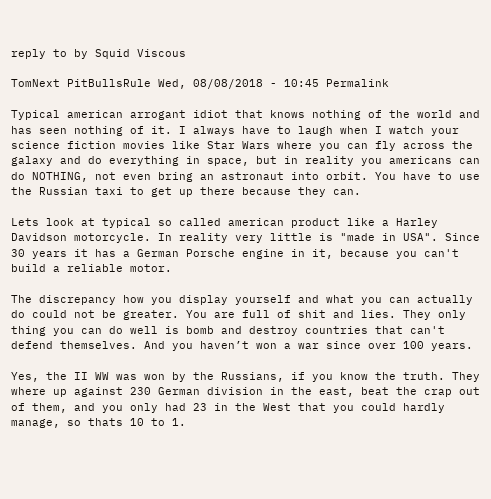reply to by Squid Viscous

TomNext PitBullsRule Wed, 08/08/2018 - 10:45 Permalink

Typical american arrogant idiot that knows nothing of the world and has seen nothing of it. I always have to laugh when I watch your science fiction movies like Star Wars where you can fly across the galaxy and do everything in space, but in reality you americans can do NOTHING, not even bring an astronaut into orbit. You have to use the Russian taxi to get up there because they can.

Lets look at typical so called american product like a Harley Davidson motorcycle. In reality very little is "made in USA". Since 30 years it has a German Porsche engine in it, because you can't build a reliable motor.

The discrepancy how you display yourself and what you can actually do could not be greater. You are full of shit and lies. They only thing you can do well is bomb and destroy countries that can't defend themselves. And you haven’t won a war since over 100 years.

Yes, the II WW was won by the Russians, if you know the truth. They where up against 230 German division in the east, beat the crap out of them, and you only had 23 in the West that you could hardly manage, so thats 10 to 1.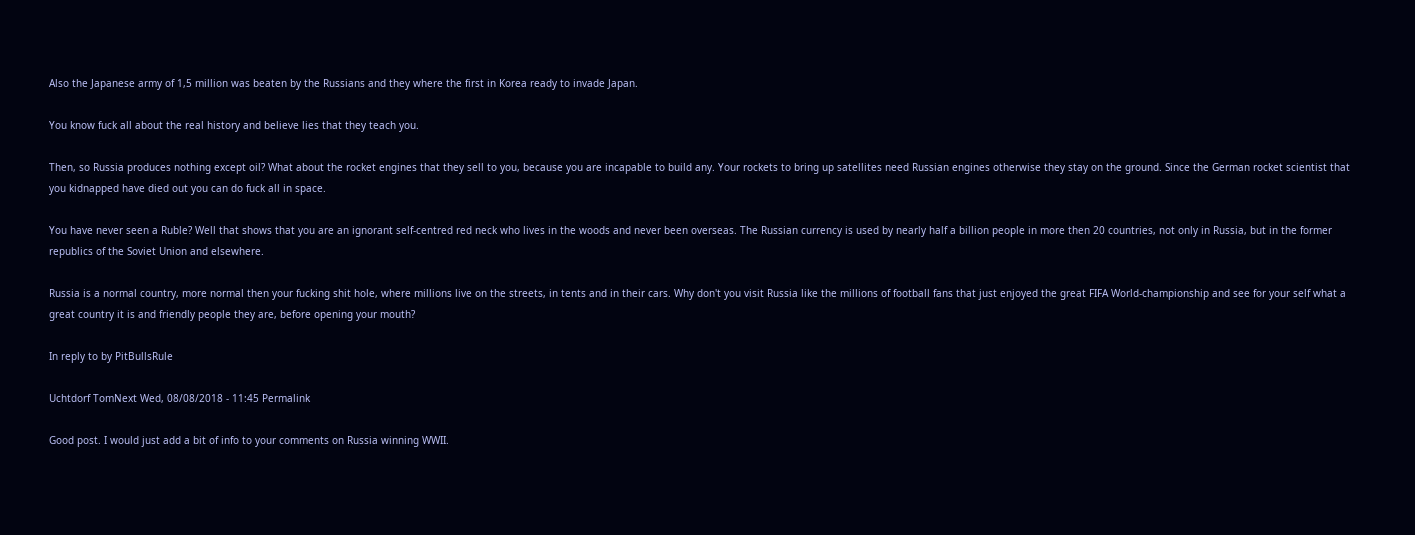Also the Japanese army of 1,5 million was beaten by the Russians and they where the first in Korea ready to invade Japan.

You know fuck all about the real history and believe lies that they teach you.

Then, so Russia produces nothing except oil? What about the rocket engines that they sell to you, because you are incapable to build any. Your rockets to bring up satellites need Russian engines otherwise they stay on the ground. Since the German rocket scientist that you kidnapped have died out you can do fuck all in space.

You have never seen a Ruble? Well that shows that you are an ignorant self-centred red neck who lives in the woods and never been overseas. The Russian currency is used by nearly half a billion people in more then 20 countries, not only in Russia, but in the former republics of the Soviet Union and elsewhere.

Russia is a normal country, more normal then your fucking shit hole, where millions live on the streets, in tents and in their cars. Why don't you visit Russia like the millions of football fans that just enjoyed the great FIFA World-championship and see for your self what a great country it is and friendly people they are, before opening your mouth?

In reply to by PitBullsRule

Uchtdorf TomNext Wed, 08/08/2018 - 11:45 Permalink

Good post. I would just add a bit of info to your comments on Russia winning WWII.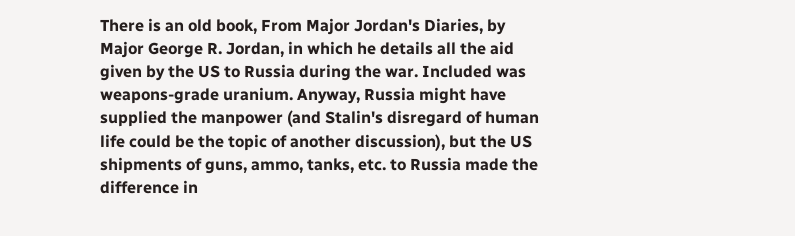There is an old book, From Major Jordan's Diaries, by Major George R. Jordan, in which he details all the aid given by the US to Russia during the war. Included was weapons-grade uranium. Anyway, Russia might have supplied the manpower (and Stalin's disregard of human life could be the topic of another discussion), but the US shipments of guns, ammo, tanks, etc. to Russia made the difference in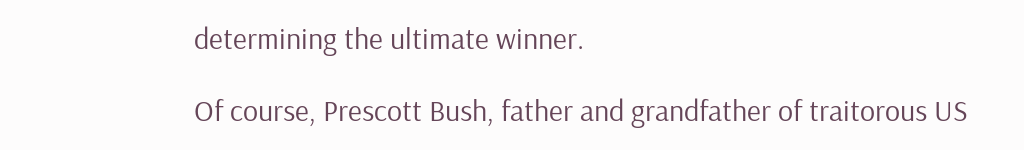determining the ultimate winner.

Of course, Prescott Bush, father and grandfather of traitorous US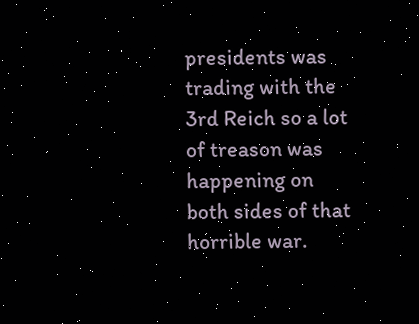presidents was trading with the 3rd Reich so a lot of treason was happening on both sides of that horrible war.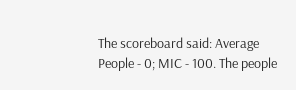The scoreboard said: Average People - 0; MIC - 100. The people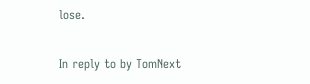lose.

In reply to by TomNext